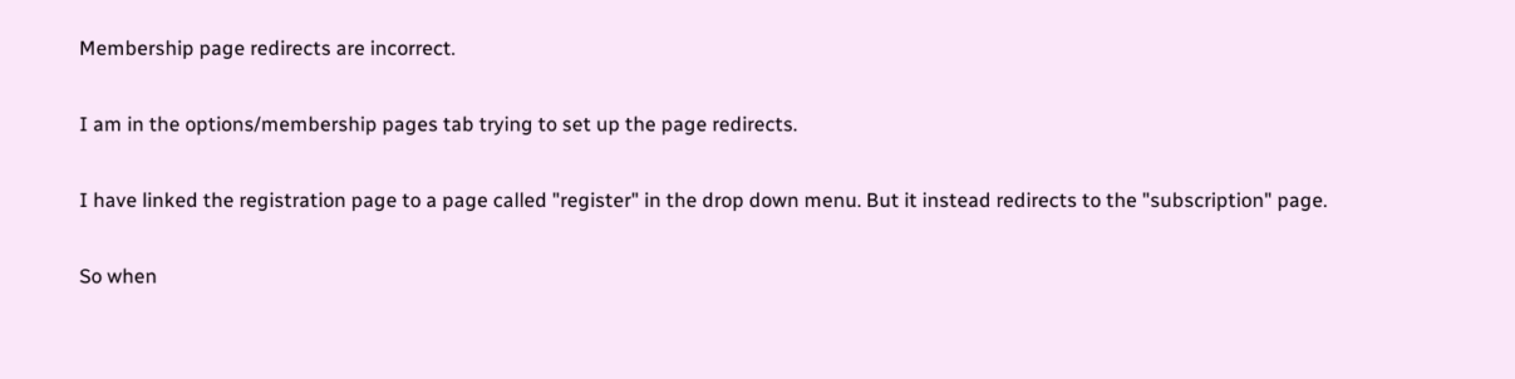Membership page redirects are incorrect.

I am in the options/membership pages tab trying to set up the page redirects.

I have linked the registration page to a page called "register" in the drop down menu. But it instead redirects to the "subscription" page.

So when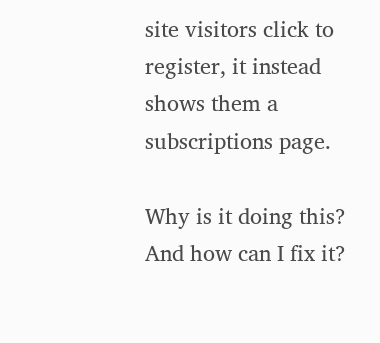site visitors click to register, it instead shows them a subscriptions page.

Why is it doing this? And how can I fix it?